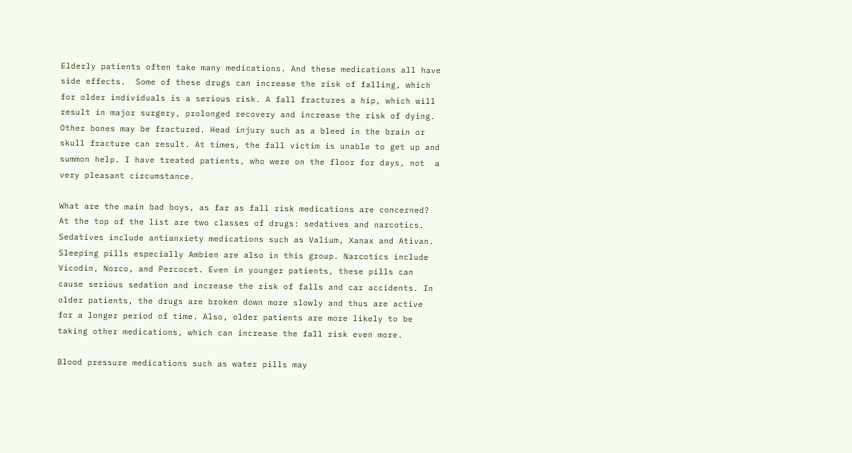Elderly patients often take many medications. And these medications all have side effects.  Some of these drugs can increase the risk of falling, which for older individuals is a serious risk. A fall fractures a hip, which will result in major surgery, prolonged recovery and increase the risk of dying. Other bones may be fractured. Head injury such as a bleed in the brain or skull fracture can result. At times, the fall victim is unable to get up and summon help. I have treated patients, who were on the floor for days, not  a very pleasant circumstance.

What are the main bad boys, as far as fall risk medications are concerned? At the top of the list are two classes of drugs: sedatives and narcotics. Sedatives include antianxiety medications such as Valium, Xanax and Ativan. Sleeping pills especially Ambien are also in this group. Narcotics include Vicodin, Norco, and Percocet. Even in younger patients, these pills can cause serious sedation and increase the risk of falls and car accidents. In older patients, the drugs are broken down more slowly and thus are active for a longer period of time. Also, older patients are more likely to be taking other medications, which can increase the fall risk even more.

Blood pressure medications such as water pills may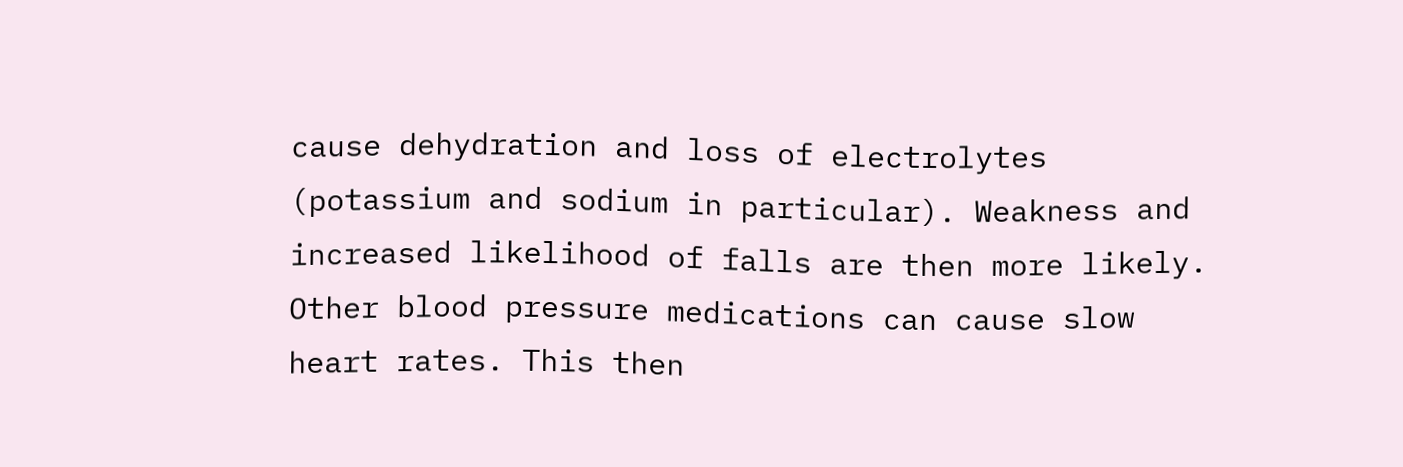cause dehydration and loss of electrolytes (potassium and sodium in particular). Weakness and increased likelihood of falls are then more likely. Other blood pressure medications can cause slow heart rates. This then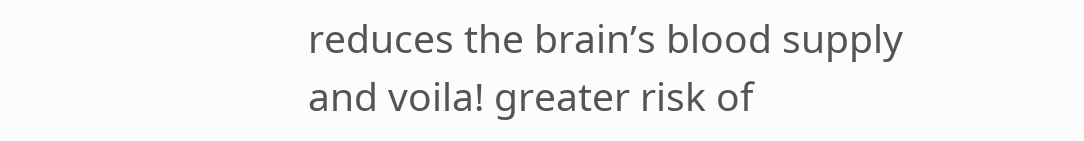reduces the brain’s blood supply and voila! greater risk of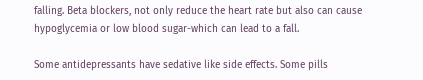falling. Beta blockers, not only reduce the heart rate but also can cause hypoglycemia or low blood sugar-which can lead to a fall.

Some antidepressants have sedative like side effects. Some pills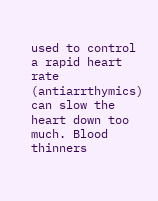used to control a rapid heart rate (antiarrthymics) can slow the heart down too much. Blood thinners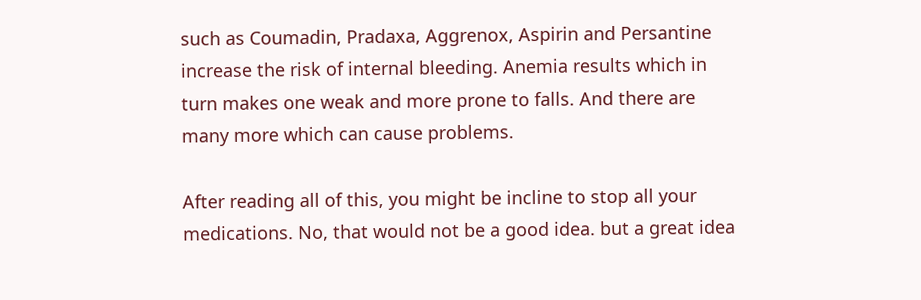such as Coumadin, Pradaxa, Aggrenox, Aspirin and Persantine increase the risk of internal bleeding. Anemia results which in turn makes one weak and more prone to falls. And there are many more which can cause problems.

After reading all of this, you might be incline to stop all your medications. No, that would not be a good idea. but a great idea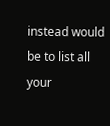instead would be to list all your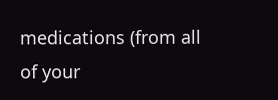medications (from all of your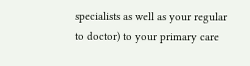specialists as well as your regular to doctor) to your primary care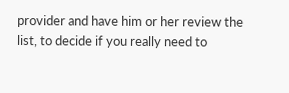provider and have him or her review the list, to decide if you really need to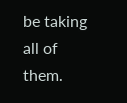be taking all of them.